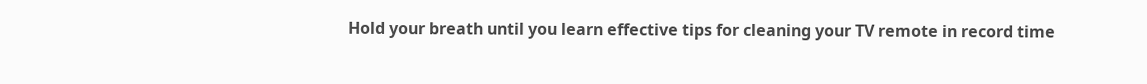Hold your breath until you learn effective tips for cleaning your TV remote in record time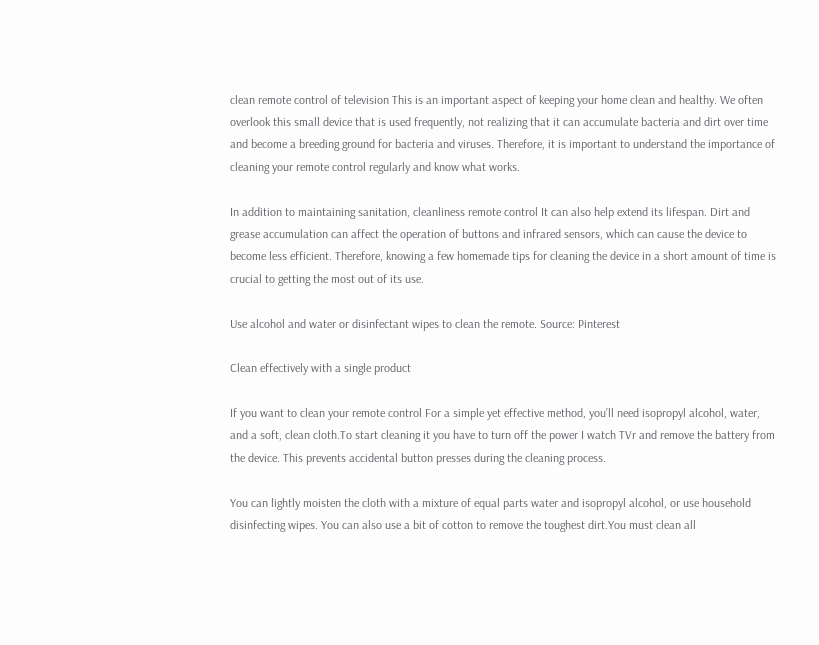clean remote control of television This is an important aspect of keeping your home clean and healthy. We often overlook this small device that is used frequently, not realizing that it can accumulate bacteria and dirt over time and become a breeding ground for bacteria and viruses. Therefore, it is important to understand the importance of cleaning your remote control regularly and know what works.

In addition to maintaining sanitation, cleanliness remote control It can also help extend its lifespan. Dirt and grease accumulation can affect the operation of buttons and infrared sensors, which can cause the device to become less efficient. Therefore, knowing a few homemade tips for cleaning the device in a short amount of time is crucial to getting the most out of its use.

Use alcohol and water or disinfectant wipes to clean the remote. Source: Pinterest

Clean effectively with a single product

If you want to clean your remote control For a simple yet effective method, you’ll need isopropyl alcohol, water, and a soft, clean cloth.To start cleaning it you have to turn off the power I watch TVr and remove the battery from the device. This prevents accidental button presses during the cleaning process.

You can lightly moisten the cloth with a mixture of equal parts water and isopropyl alcohol, or use household disinfecting wipes. You can also use a bit of cotton to remove the toughest dirt.You must clean all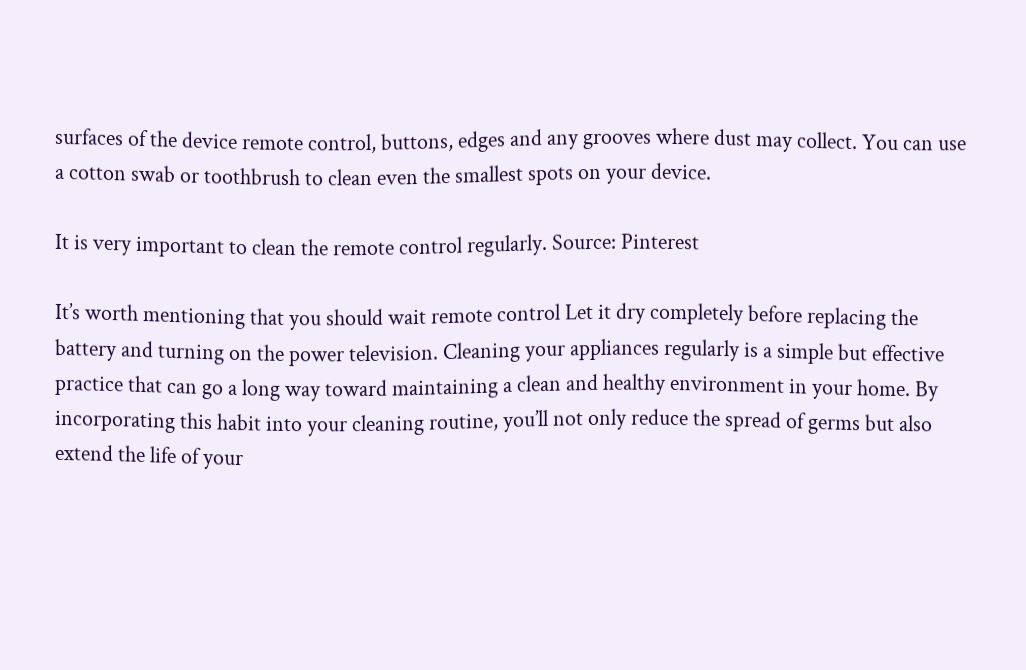surfaces of the device remote control, buttons, edges and any grooves where dust may collect. You can use a cotton swab or toothbrush to clean even the smallest spots on your device.

It is very important to clean the remote control regularly. Source: Pinterest

It’s worth mentioning that you should wait remote control Let it dry completely before replacing the battery and turning on the power television. Cleaning your appliances regularly is a simple but effective practice that can go a long way toward maintaining a clean and healthy environment in your home. By incorporating this habit into your cleaning routine, you’ll not only reduce the spread of germs but also extend the life of your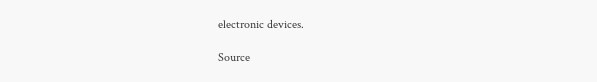electronic devices.

Source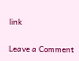link

Leave a Comment